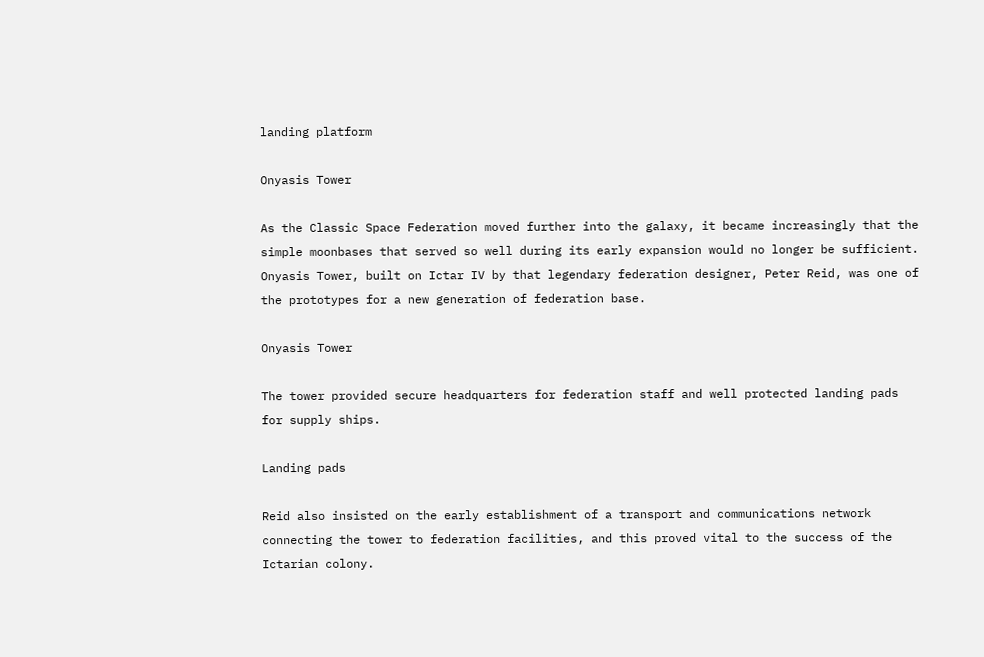landing platform

Onyasis Tower

As the Classic Space Federation moved further into the galaxy, it became increasingly that the simple moonbases that served so well during its early expansion would no longer be sufficient. Onyasis Tower, built on Ictar IV by that legendary federation designer, Peter Reid, was one of the prototypes for a new generation of federation base.

Onyasis Tower

The tower provided secure headquarters for federation staff and well protected landing pads for supply ships.

Landing pads

Reid also insisted on the early establishment of a transport and communications network connecting the tower to federation facilities, and this proved vital to the success of the Ictarian colony.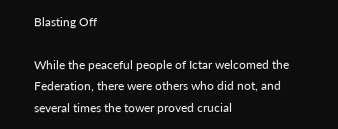Blasting Off

While the peaceful people of Ictar welcomed the Federation, there were others who did not, and several times the tower proved crucial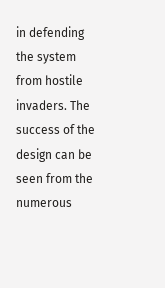in defending the system from hostile invaders. The success of the design can be seen from the numerous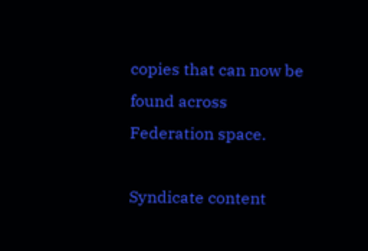copies that can now be found across Federation space.

Syndicate content